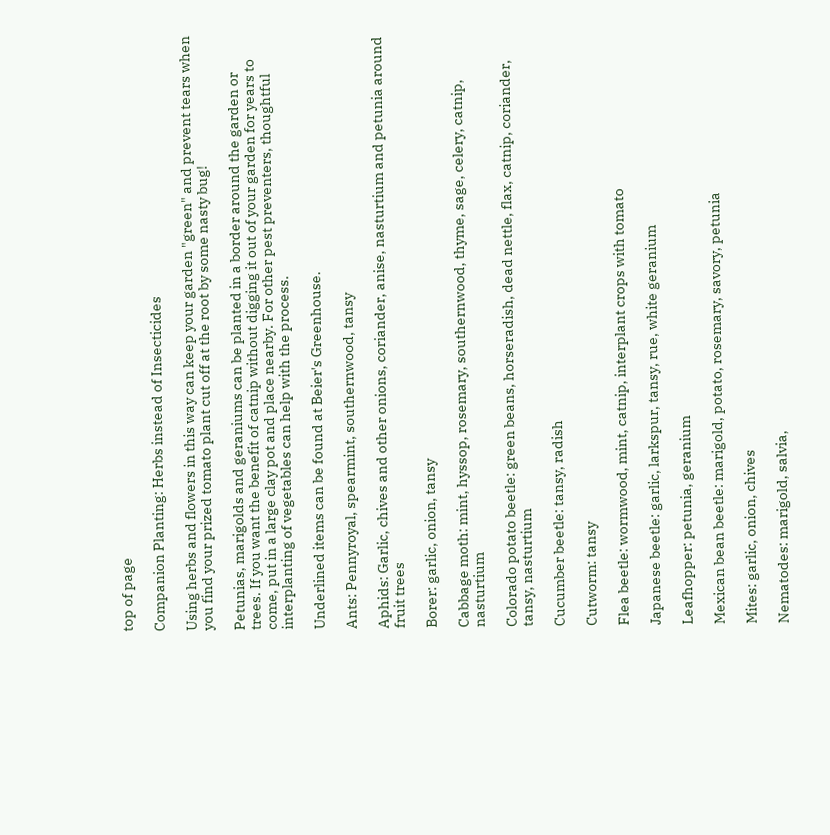top of page

Companion Planting: Herbs instead of Insecticides

Using herbs and flowers in this way can keep your garden "green" and prevent tears when you find your prized tomato plant cut off at the root by some nasty bug!

Petunias, marigolds and geraniums can be planted in a border around the garden or trees. If you want the benefit of catnip without digging it out of your garden for years to come, put in a large clay pot and place nearby. For other pest preventers, thoughtful interplanting of vegetables can help with the process.

Underlined items can be found at Beier's Greenhouse.

Ants: Pennyroyal, spearmint, southernwood, tansy

Aphids: Garlic, chives and other onions, coriander, anise, nasturtium and petunia around fruit trees

Borer: garlic, onion, tansy

Cabbage moth: mint, hyssop, rosemary, southernwood, thyme, sage, celery, catnip, nasturtium

Colorado potato beetle: green beans, horseradish, dead nettle, flax, catnip, coriander, tansy, nasturtium

Cucumber beetle: tansy, radish

Cutworm: tansy

Flea beetle: wormwood, mint, catnip, interplant crops with tomato

Japanese beetle: garlic, larkspur, tansy, rue, white geranium

Leafhopper: petunia, geranium

Mexican bean beetle: marigold, potato, rosemary, savory, petunia

Mites: garlic, onion, chives

Nematodes: marigold, salvia,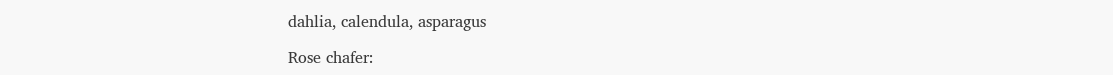dahlia, calendula, asparagus

Rose chafer: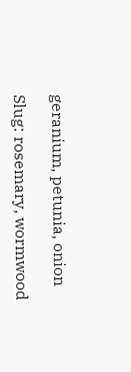geranium, petunia, onion

Slug: rosemary, wormwood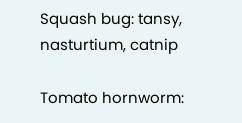Squash bug: tansy, nasturtium, catnip

Tomato hornworm: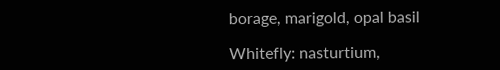borage, marigold, opal basil

Whitefly: nasturtium,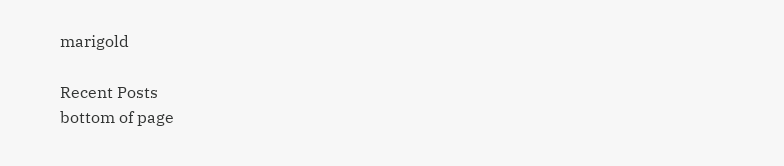marigold

Recent Posts
bottom of page